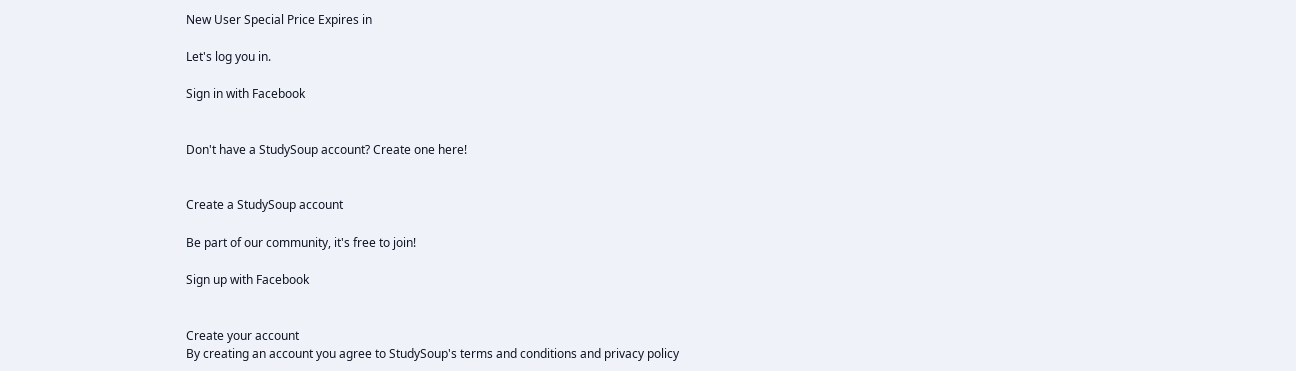New User Special Price Expires in

Let's log you in.

Sign in with Facebook


Don't have a StudySoup account? Create one here!


Create a StudySoup account

Be part of our community, it's free to join!

Sign up with Facebook


Create your account
By creating an account you agree to StudySoup's terms and conditions and privacy policy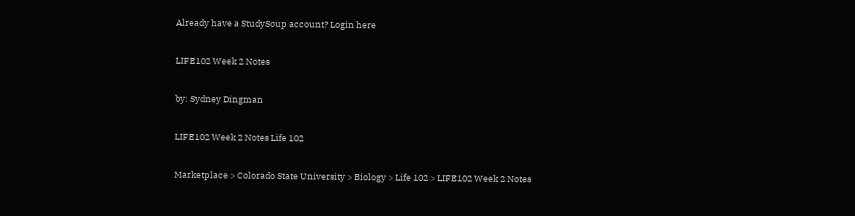Already have a StudySoup account? Login here

LIFE102 Week 2 Notes

by: Sydney Dingman

LIFE102 Week 2 Notes Life 102

Marketplace > Colorado State University > Biology > Life 102 > LIFE102 Week 2 Notes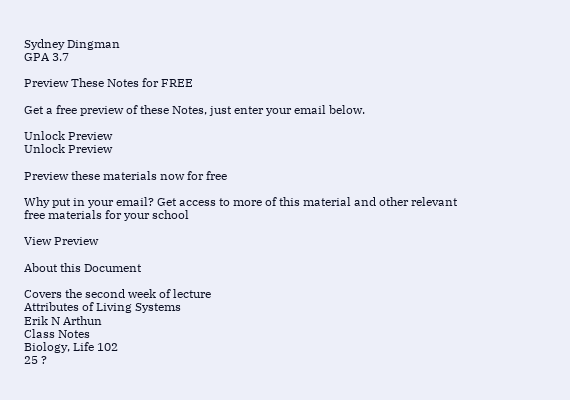Sydney Dingman
GPA 3.7

Preview These Notes for FREE

Get a free preview of these Notes, just enter your email below.

Unlock Preview
Unlock Preview

Preview these materials now for free

Why put in your email? Get access to more of this material and other relevant free materials for your school

View Preview

About this Document

Covers the second week of lecture
Attributes of Living Systems
Erik N Arthun
Class Notes
Biology, Life 102
25 ?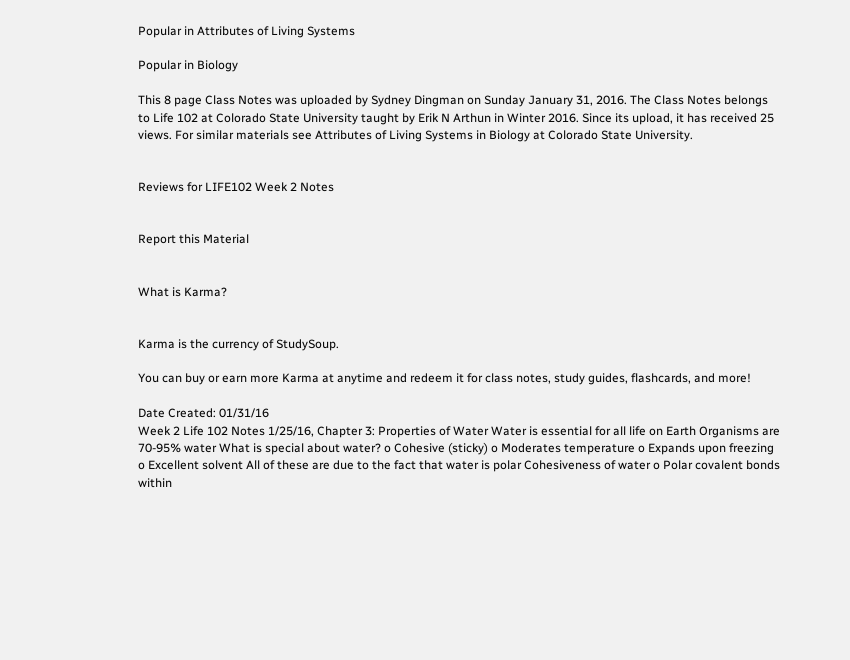Popular in Attributes of Living Systems

Popular in Biology

This 8 page Class Notes was uploaded by Sydney Dingman on Sunday January 31, 2016. The Class Notes belongs to Life 102 at Colorado State University taught by Erik N Arthun in Winter 2016. Since its upload, it has received 25 views. For similar materials see Attributes of Living Systems in Biology at Colorado State University.


Reviews for LIFE102 Week 2 Notes


Report this Material


What is Karma?


Karma is the currency of StudySoup.

You can buy or earn more Karma at anytime and redeem it for class notes, study guides, flashcards, and more!

Date Created: 01/31/16
Week 2 Life 102 Notes 1/25/16, Chapter 3: Properties of Water Water is essential for all life on Earth Organisms are 70-95% water What is special about water? o Cohesive (sticky) o Moderates temperature o Expands upon freezing o Excellent solvent All of these are due to the fact that water is polar Cohesiveness of water o Polar covalent bonds within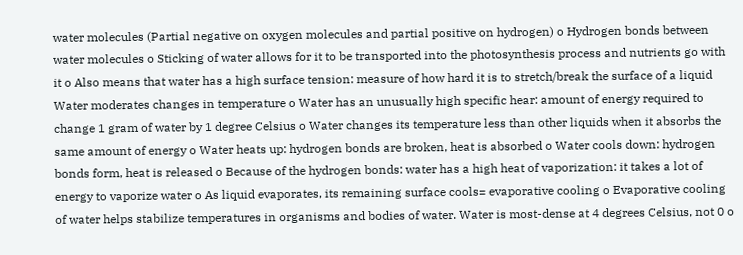water molecules (Partial negative on oxygen molecules and partial positive on hydrogen) o Hydrogen bonds between water molecules o Sticking of water allows for it to be transported into the photosynthesis process and nutrients go with it o Also means that water has a high surface tension: measure of how hard it is to stretch/break the surface of a liquid Water moderates changes in temperature o Water has an unusually high specific hear: amount of energy required to change 1 gram of water by 1 degree Celsius o Water changes its temperature less than other liquids when it absorbs the same amount of energy o Water heats up: hydrogen bonds are broken, heat is absorbed o Water cools down: hydrogen bonds form, heat is released o Because of the hydrogen bonds: water has a high heat of vaporization: it takes a lot of energy to vaporize water o As liquid evaporates, its remaining surface cools= evaporative cooling o Evaporative cooling of water helps stabilize temperatures in organisms and bodies of water. Water is most-dense at 4 degrees Celsius, not 0 o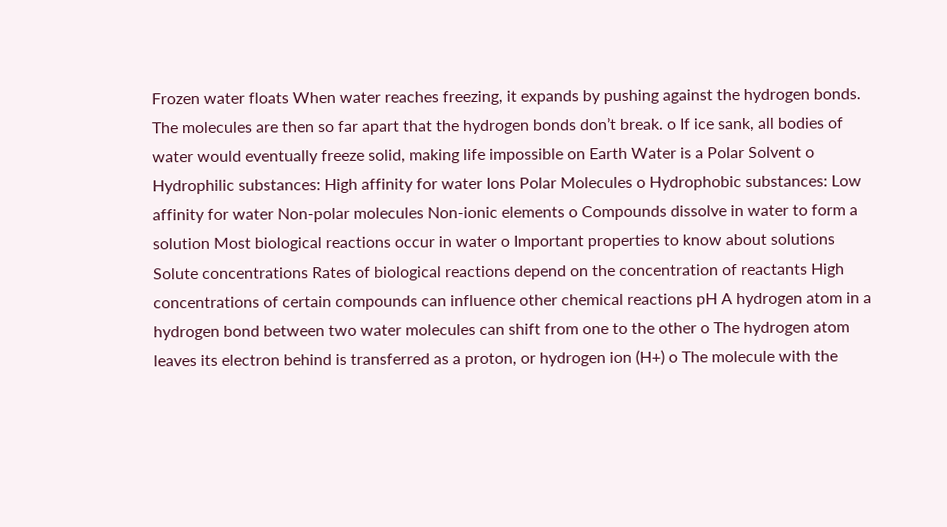Frozen water floats When water reaches freezing, it expands by pushing against the hydrogen bonds. The molecules are then so far apart that the hydrogen bonds don’t break. o If ice sank, all bodies of water would eventually freeze solid, making life impossible on Earth Water is a Polar Solvent o Hydrophilic substances: High affinity for water Ions Polar Molecules o Hydrophobic substances: Low affinity for water Non-polar molecules Non-ionic elements o Compounds dissolve in water to form a solution Most biological reactions occur in water o Important properties to know about solutions Solute concentrations Rates of biological reactions depend on the concentration of reactants High concentrations of certain compounds can influence other chemical reactions pH A hydrogen atom in a hydrogen bond between two water molecules can shift from one to the other o The hydrogen atom leaves its electron behind is transferred as a proton, or hydrogen ion (H+) o The molecule with the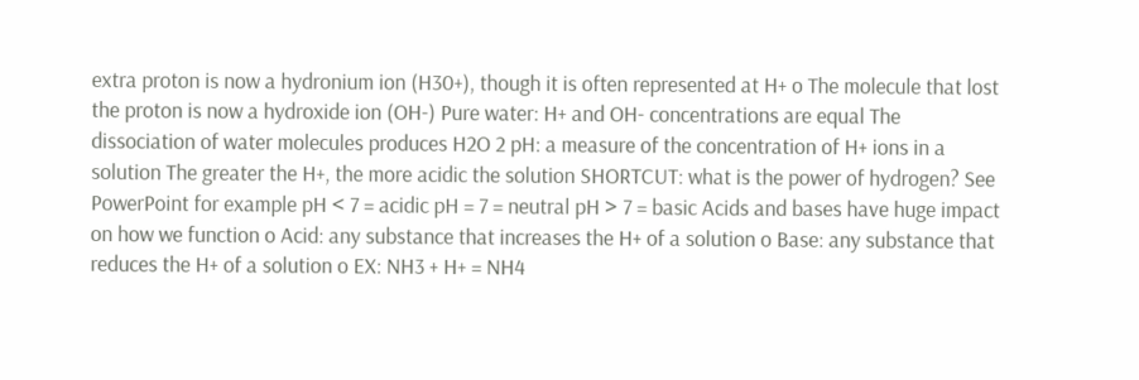extra proton is now a hydronium ion (H30+), though it is often represented at H+ o The molecule that lost the proton is now a hydroxide ion (OH-) Pure water: H+ and OH- concentrations are equal The dissociation of water molecules produces H2O 2 pH: a measure of the concentration of H+ ions in a solution The greater the H+, the more acidic the solution SHORTCUT: what is the power of hydrogen? See PowerPoint for example pH < 7 = acidic pH = 7 = neutral pH > 7 = basic Acids and bases have huge impact on how we function o Acid: any substance that increases the H+ of a solution o Base: any substance that reduces the H+ of a solution o EX: NH3 + H+ = NH4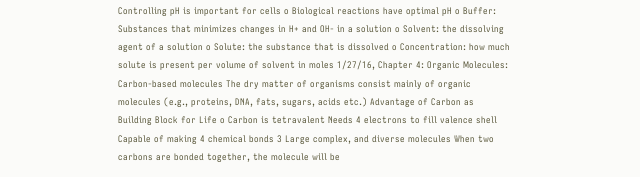Controlling pH is important for cells o Biological reactions have optimal pH o Buffer: Substances that minimizes changes in H+ and OH- in a solution o Solvent: the dissolving agent of a solution o Solute: the substance that is dissolved o Concentration: how much solute is present per volume of solvent in moles 1/27/16, Chapter 4: Organic Molecules: Carbon-based molecules The dry matter of organisms consist mainly of organic molecules (e.g., proteins, DNA, fats, sugars, acids etc.) Advantage of Carbon as Building Block for Life o Carbon is tetravalent Needs 4 electrons to fill valence shell Capable of making 4 chemical bonds 3 Large complex, and diverse molecules When two carbons are bonded together, the molecule will be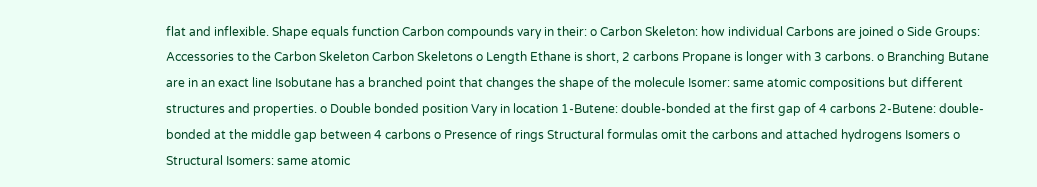flat and inflexible. Shape equals function Carbon compounds vary in their: o Carbon Skeleton: how individual Carbons are joined o Side Groups: Accessories to the Carbon Skeleton Carbon Skeletons o Length Ethane is short, 2 carbons Propane is longer with 3 carbons. o Branching Butane are in an exact line Isobutane has a branched point that changes the shape of the molecule Isomer: same atomic compositions but different structures and properties. o Double bonded position Vary in location 1-Butene: double-bonded at the first gap of 4 carbons 2-Butene: double-bonded at the middle gap between 4 carbons o Presence of rings Structural formulas omit the carbons and attached hydrogens Isomers o Structural Isomers: same atomic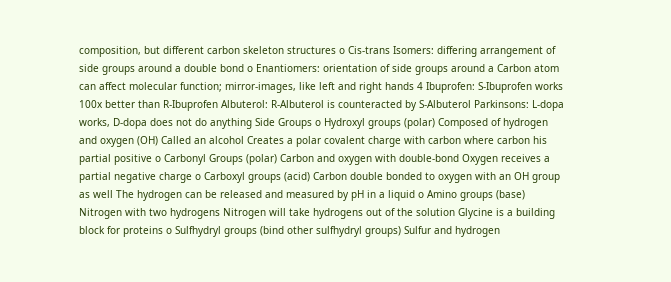composition, but different carbon skeleton structures o Cis-trans Isomers: differing arrangement of side groups around a double bond o Enantiomers: orientation of side groups around a Carbon atom can affect molecular function; mirror-images, like left and right hands 4 Ibuprofen: S-Ibuprofen works 100x better than R-Ibuprofen Albuterol: R-Albuterol is counteracted by S-Albuterol Parkinsons: L-dopa works, D-dopa does not do anything Side Groups o Hydroxyl groups (polar) Composed of hydrogen and oxygen (OH) Called an alcohol Creates a polar covalent charge with carbon where carbon his partial positive o Carbonyl Groups (polar) Carbon and oxygen with double-bond Oxygen receives a partial negative charge o Carboxyl groups (acid) Carbon double bonded to oxygen with an OH group as well The hydrogen can be released and measured by pH in a liquid o Amino groups (base) Nitrogen with two hydrogens Nitrogen will take hydrogens out of the solution Glycine is a building block for proteins o Sulfhydryl groups (bind other sulfhydryl groups) Sulfur and hydrogen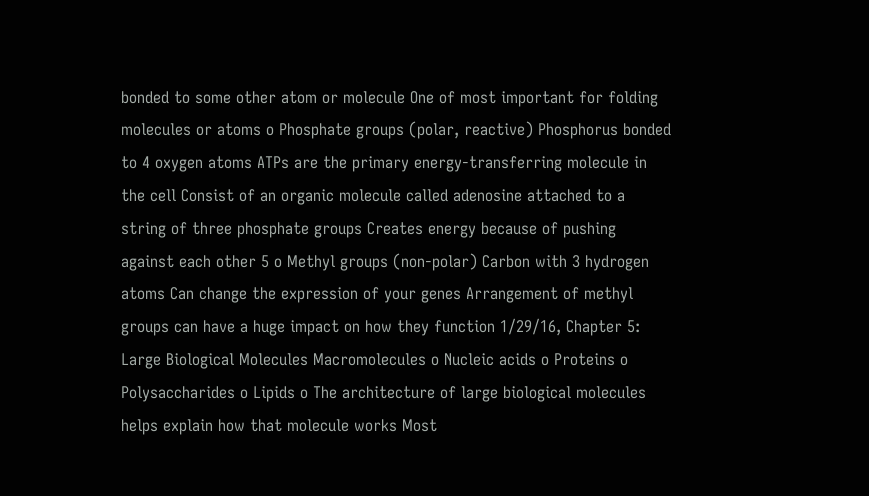bonded to some other atom or molecule One of most important for folding molecules or atoms o Phosphate groups (polar, reactive) Phosphorus bonded to 4 oxygen atoms ATPs are the primary energy-transferring molecule in the cell Consist of an organic molecule called adenosine attached to a string of three phosphate groups Creates energy because of pushing against each other 5 o Methyl groups (non-polar) Carbon with 3 hydrogen atoms Can change the expression of your genes Arrangement of methyl groups can have a huge impact on how they function 1/29/16, Chapter 5: Large Biological Molecules Macromolecules o Nucleic acids o Proteins o Polysaccharides o Lipids o The architecture of large biological molecules helps explain how that molecule works Most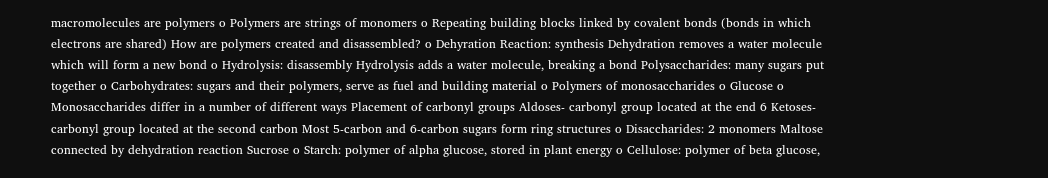macromolecules are polymers o Polymers are strings of monomers o Repeating building blocks linked by covalent bonds (bonds in which electrons are shared) How are polymers created and disassembled? o Dehyration Reaction: synthesis Dehydration removes a water molecule which will form a new bond o Hydrolysis: disassembly Hydrolysis adds a water molecule, breaking a bond Polysaccharides: many sugars put together o Carbohydrates: sugars and their polymers, serve as fuel and building material o Polymers of monosaccharides o Glucose o Monosaccharides differ in a number of different ways Placement of carbonyl groups Aldoses- carbonyl group located at the end 6 Ketoses- carbonyl group located at the second carbon Most 5-carbon and 6-carbon sugars form ring structures o Disaccharides: 2 monomers Maltose connected by dehydration reaction Sucrose o Starch: polymer of alpha glucose, stored in plant energy o Cellulose: polymer of beta glucose,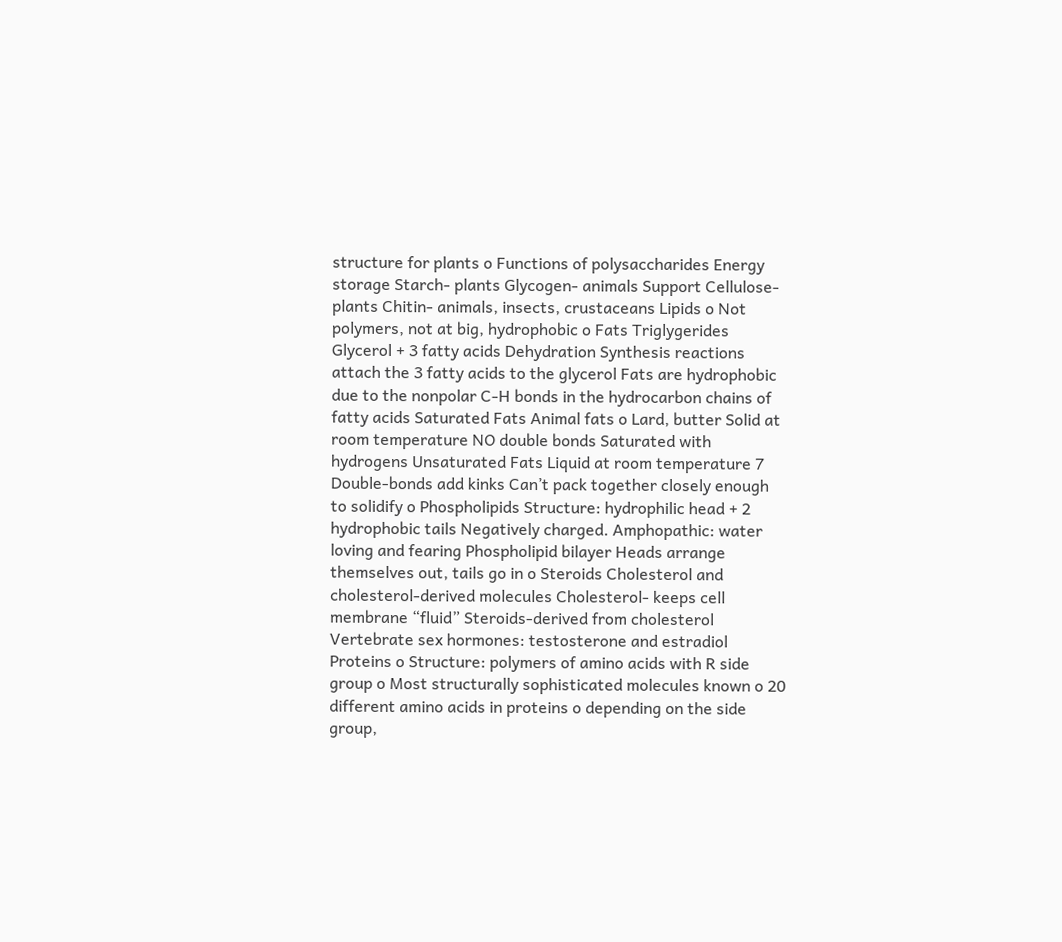structure for plants o Functions of polysaccharides Energy storage Starch- plants Glycogen- animals Support Cellulose- plants Chitin- animals, insects, crustaceans Lipids o Not polymers, not at big, hydrophobic o Fats Triglygerides Glycerol + 3 fatty acids Dehydration Synthesis reactions attach the 3 fatty acids to the glycerol Fats are hydrophobic due to the nonpolar C-H bonds in the hydrocarbon chains of fatty acids Saturated Fats Animal fats o Lard, butter Solid at room temperature NO double bonds Saturated with hydrogens Unsaturated Fats Liquid at room temperature 7 Double-bonds add kinks Can’t pack together closely enough to solidify o Phospholipids Structure: hydrophilic head + 2 hydrophobic tails Negatively charged. Amphopathic: water loving and fearing Phospholipid bilayer Heads arrange themselves out, tails go in o Steroids Cholesterol and cholesterol-derived molecules Cholesterol- keeps cell membrane “fluid” Steroids-derived from cholesterol Vertebrate sex hormones: testosterone and estradiol Proteins o Structure: polymers of amino acids with R side group o Most structurally sophisticated molecules known o 20 different amino acids in proteins o depending on the side group,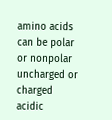amino acids can be polar or nonpolar uncharged or charged acidic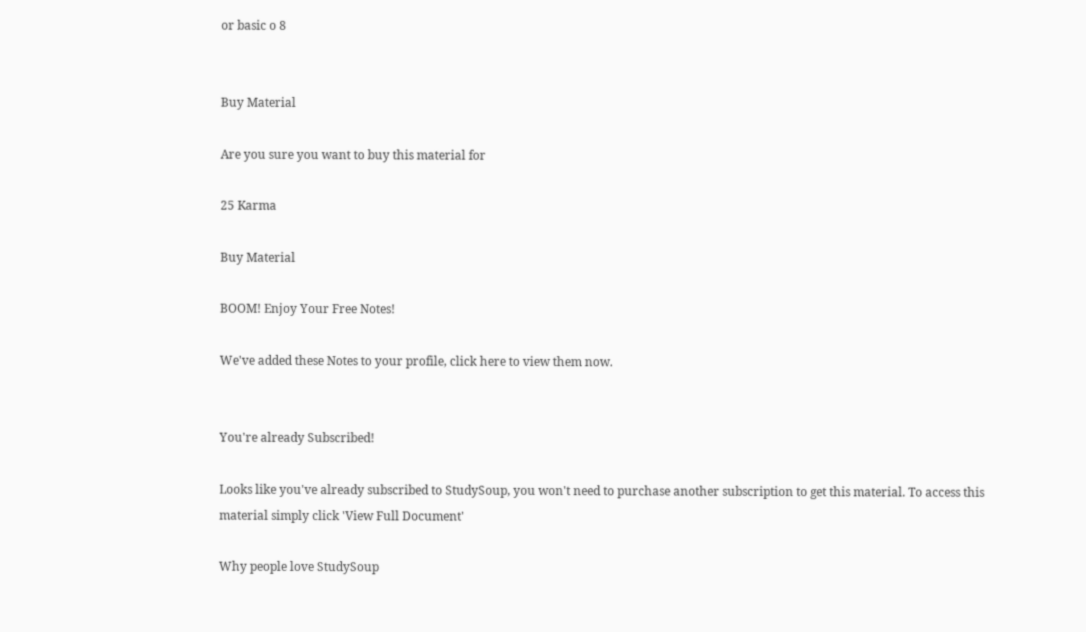or basic o 8


Buy Material

Are you sure you want to buy this material for

25 Karma

Buy Material

BOOM! Enjoy Your Free Notes!

We've added these Notes to your profile, click here to view them now.


You're already Subscribed!

Looks like you've already subscribed to StudySoup, you won't need to purchase another subscription to get this material. To access this material simply click 'View Full Document'

Why people love StudySoup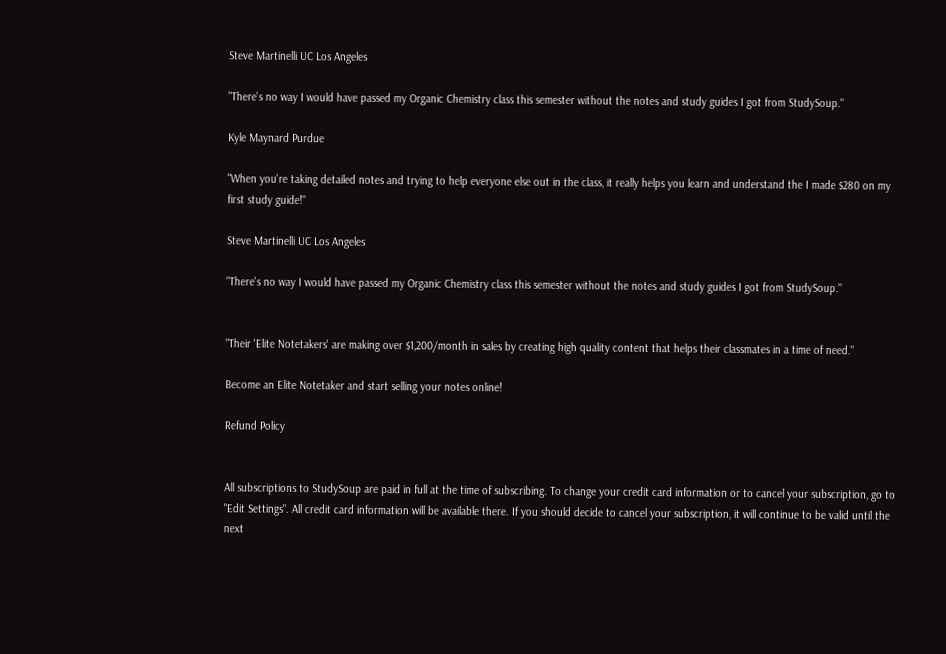Steve Martinelli UC Los Angeles

"There's no way I would have passed my Organic Chemistry class this semester without the notes and study guides I got from StudySoup."

Kyle Maynard Purdue

"When you're taking detailed notes and trying to help everyone else out in the class, it really helps you learn and understand the I made $280 on my first study guide!"

Steve Martinelli UC Los Angeles

"There's no way I would have passed my Organic Chemistry class this semester without the notes and study guides I got from StudySoup."


"Their 'Elite Notetakers' are making over $1,200/month in sales by creating high quality content that helps their classmates in a time of need."

Become an Elite Notetaker and start selling your notes online!

Refund Policy


All subscriptions to StudySoup are paid in full at the time of subscribing. To change your credit card information or to cancel your subscription, go to "Edit Settings". All credit card information will be available there. If you should decide to cancel your subscription, it will continue to be valid until the next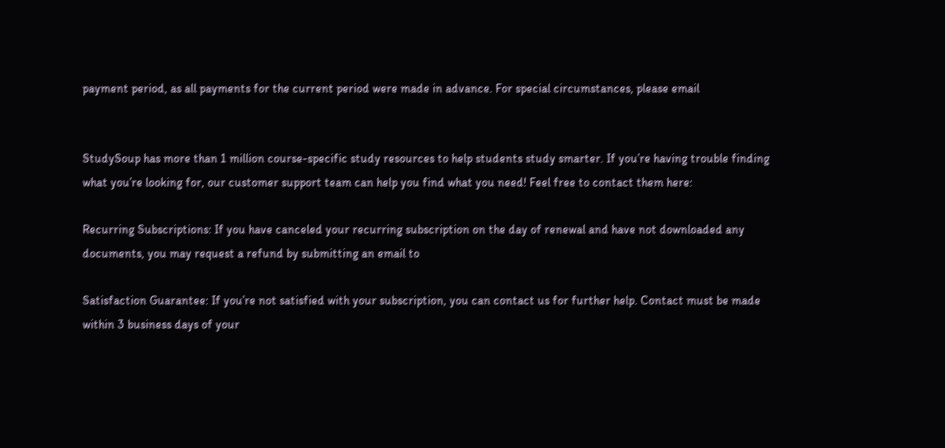payment period, as all payments for the current period were made in advance. For special circumstances, please email


StudySoup has more than 1 million course-specific study resources to help students study smarter. If you’re having trouble finding what you’re looking for, our customer support team can help you find what you need! Feel free to contact them here:

Recurring Subscriptions: If you have canceled your recurring subscription on the day of renewal and have not downloaded any documents, you may request a refund by submitting an email to

Satisfaction Guarantee: If you’re not satisfied with your subscription, you can contact us for further help. Contact must be made within 3 business days of your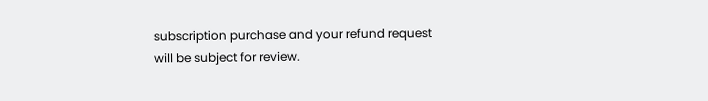subscription purchase and your refund request will be subject for review.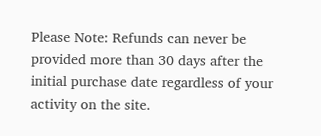Please Note: Refunds can never be provided more than 30 days after the initial purchase date regardless of your activity on the site.